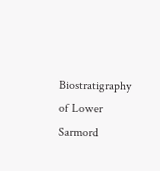Biostratigraphy of Lower Sarmord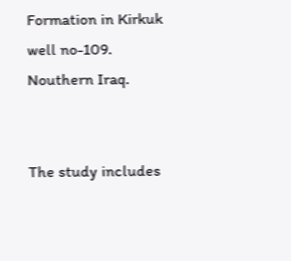Formation in Kirkuk well no-109. Nouthern Iraq.


The study includes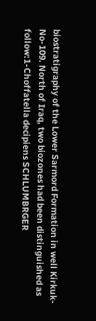biostratigraphy of the Lower Sarmord Formation in well Kirkuk-No-109. North of Iraq, two biozones had been distinguished as follow:1-Choffatella decipiens SCHLUMBRGER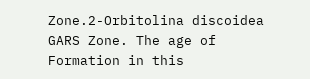Zone.2-Orbitolina discoidea GARS Zone. The age of Formation in this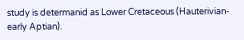study is determanid as Lower Cretaceous (Hauterivian-early Aptian).